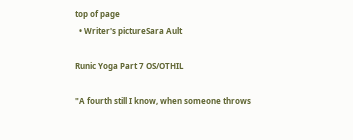top of page
  • Writer's pictureSara Ault

Runic Yoga Part 7 OS/OTHIL

"A fourth still I know, when someone throws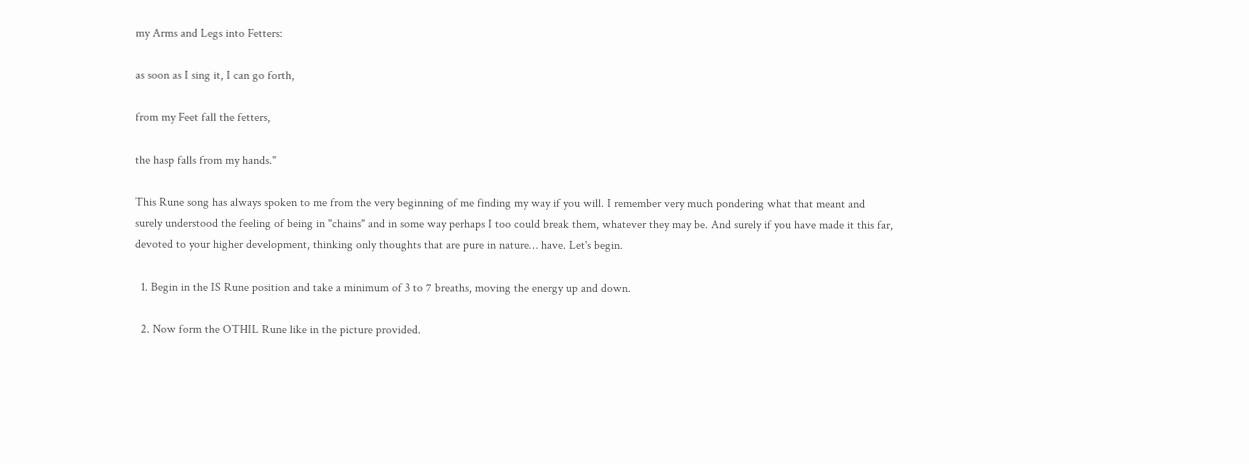my Arms and Legs into Fetters:

as soon as I sing it, I can go forth,

from my Feet fall the fetters,

the hasp falls from my hands."

This Rune song has always spoken to me from the very beginning of me finding my way if you will. I remember very much pondering what that meant and surely understood the feeling of being in "chains" and in some way perhaps I too could break them, whatever they may be. And surely if you have made it this far, devoted to your higher development, thinking only thoughts that are pure in nature… have. Let's begin.

  1. Begin in the IS Rune position and take a minimum of 3 to 7 breaths, moving the energy up and down.

  2. Now form the OTHIL Rune like in the picture provided.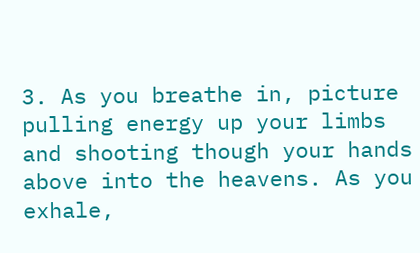3. As you breathe in, picture pulling energy up your limbs and shooting though your hands above into the heavens. As you exhale,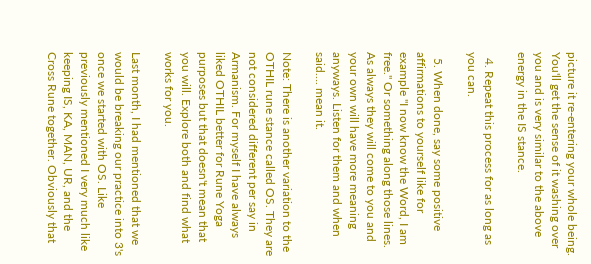picture it re-entering your whole being. You'll get the sense of it washing over you and is very similar to the above energy in the IS stance.

  4. Repeat this process for as long as you can.

  5. When done, say some positive affirmations to yourself like for example "I now know the Word, I am free." Or something along those lines. As always they will come to you and your own will have more meaning anyways. Listen for them and when said…. mean it.

Note: There is another variation to the OTHIL rune stance called OS. They are not considered different per say in Armanism. For myself I have always liked OTHIL better for Rune Yoga purposes but that doesn't mean that you will. Explore both and find what works for you.

Last month, I had mentioned that we would be breaking our practice into 3's once we started with OS. Like previously mentioned I very much like keeping IS, KA, MAN, UR, and the Cross Rune together. Obviously that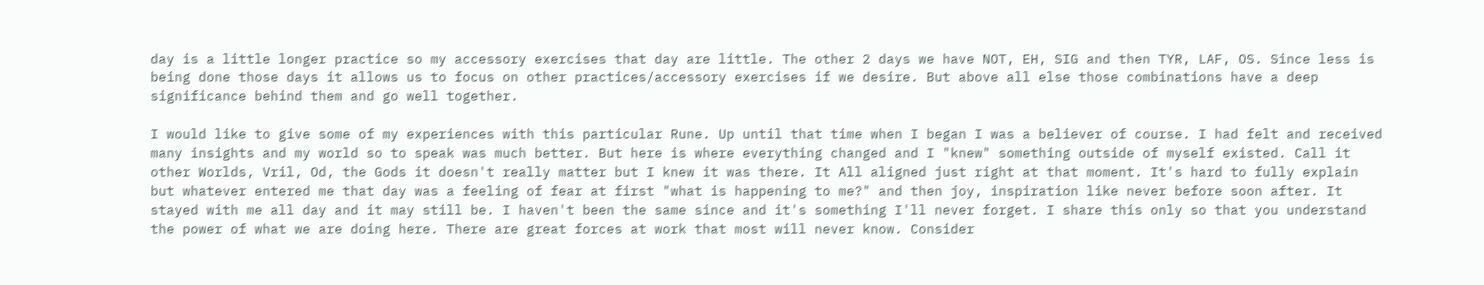day is a little longer practice so my accessory exercises that day are little. The other 2 days we have NOT, EH, SIG and then TYR, LAF, OS. Since less is being done those days it allows us to focus on other practices/accessory exercises if we desire. But above all else those combinations have a deep significance behind them and go well together.

I would like to give some of my experiences with this particular Rune. Up until that time when I began I was a believer of course. I had felt and received many insights and my world so to speak was much better. But here is where everything changed and I "knew" something outside of myself existed. Call it other Worlds, Vril, Od, the Gods it doesn't really matter but I knew it was there. It All aligned just right at that moment. It's hard to fully explain but whatever entered me that day was a feeling of fear at first "what is happening to me?" and then joy, inspiration like never before soon after. It stayed with me all day and it may still be. I haven't been the same since and it's something I'll never forget. I share this only so that you understand the power of what we are doing here. There are great forces at work that most will never know. Consider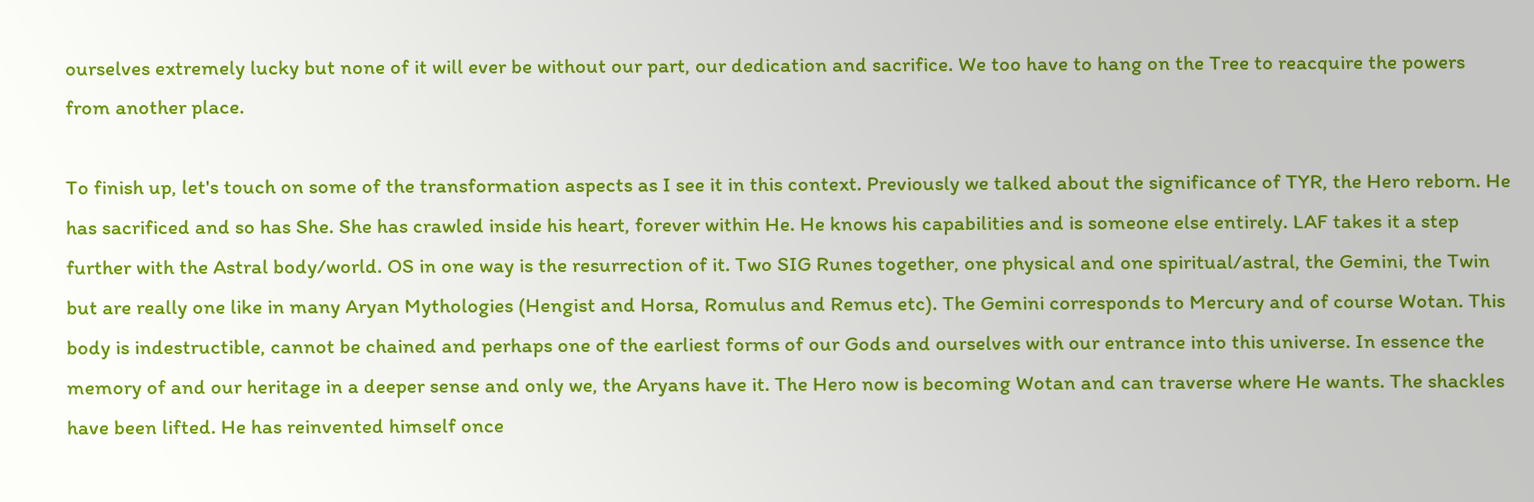ourselves extremely lucky but none of it will ever be without our part, our dedication and sacrifice. We too have to hang on the Tree to reacquire the powers from another place.

To finish up, let's touch on some of the transformation aspects as I see it in this context. Previously we talked about the significance of TYR, the Hero reborn. He has sacrificed and so has She. She has crawled inside his heart, forever within He. He knows his capabilities and is someone else entirely. LAF takes it a step further with the Astral body/world. OS in one way is the resurrection of it. Two SIG Runes together, one physical and one spiritual/astral, the Gemini, the Twin but are really one like in many Aryan Mythologies (Hengist and Horsa, Romulus and Remus etc). The Gemini corresponds to Mercury and of course Wotan. This body is indestructible, cannot be chained and perhaps one of the earliest forms of our Gods and ourselves with our entrance into this universe. In essence the memory of and our heritage in a deeper sense and only we, the Aryans have it. The Hero now is becoming Wotan and can traverse where He wants. The shackles have been lifted. He has reinvented himself once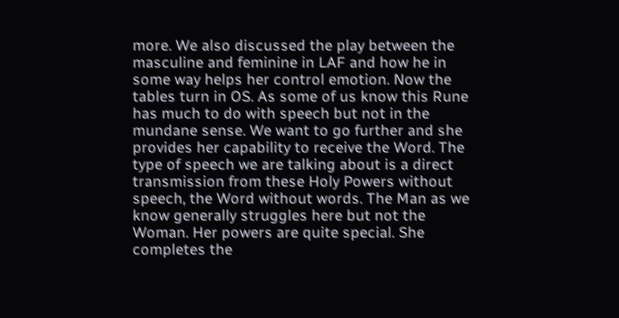more. We also discussed the play between the masculine and feminine in LAF and how he in some way helps her control emotion. Now the tables turn in OS. As some of us know this Rune has much to do with speech but not in the mundane sense. We want to go further and she provides her capability to receive the Word. The type of speech we are talking about is a direct transmission from these Holy Powers without speech, the Word without words. The Man as we know generally struggles here but not the Woman. Her powers are quite special. She completes the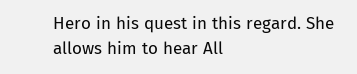Hero in his quest in this regard. She allows him to hear All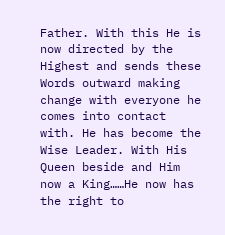Father. With this He is now directed by the Highest and sends these Words outward making change with everyone he comes into contact with. He has become the Wise Leader. With His Queen beside and Him now a King……He now has the right to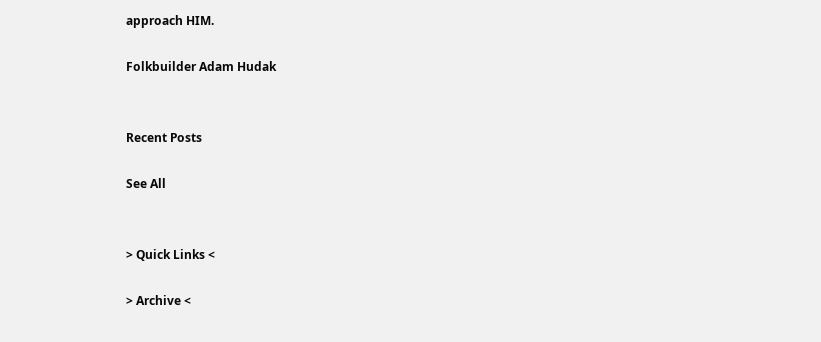approach HIM.

Folkbuilder Adam Hudak


Recent Posts

See All


> Quick Links <

> Archive <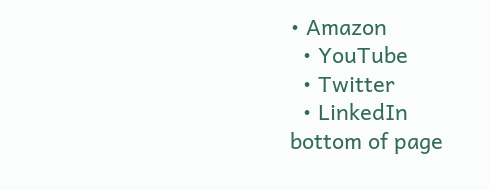• Amazon
  • YouTube
  • Twitter
  • LinkedIn
bottom of page